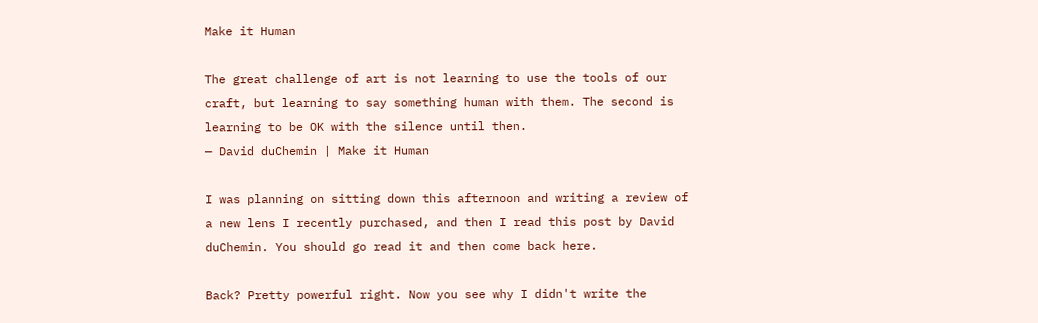Make it Human

The great challenge of art is not learning to use the tools of our craft, but learning to say something human with them. The second is learning to be OK with the silence until then.
— David duChemin | Make it Human

I was planning on sitting down this afternoon and writing a review of a new lens I recently purchased, and then I read this post by David duChemin. You should go read it and then come back here.

Back? Pretty powerful right. Now you see why I didn't write the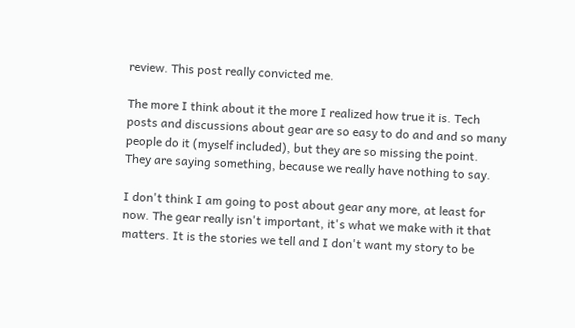review. This post really convicted me.

The more I think about it the more I realized how true it is. Tech posts and discussions about gear are so easy to do and and so many people do it (myself included), but they are so missing the point. They are saying something, because we really have nothing to say.

I don't think I am going to post about gear any more, at least for now. The gear really isn't important, it's what we make with it that matters. It is the stories we tell and I don't want my story to be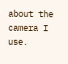about the camera I use.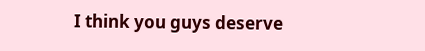I think you guys deserve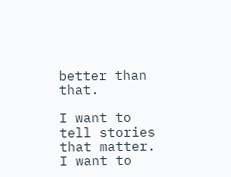better than that.

I want to tell stories that matter. I want to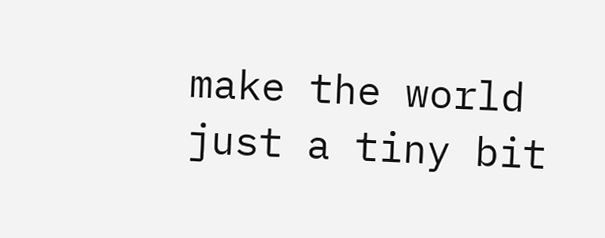make the world just a tiny bit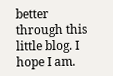better through this little blog. I hope I am.